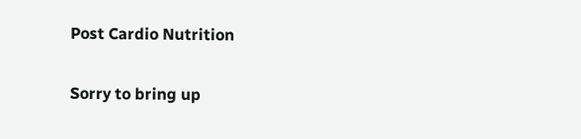Post Cardio Nutrition

Sorry to bring up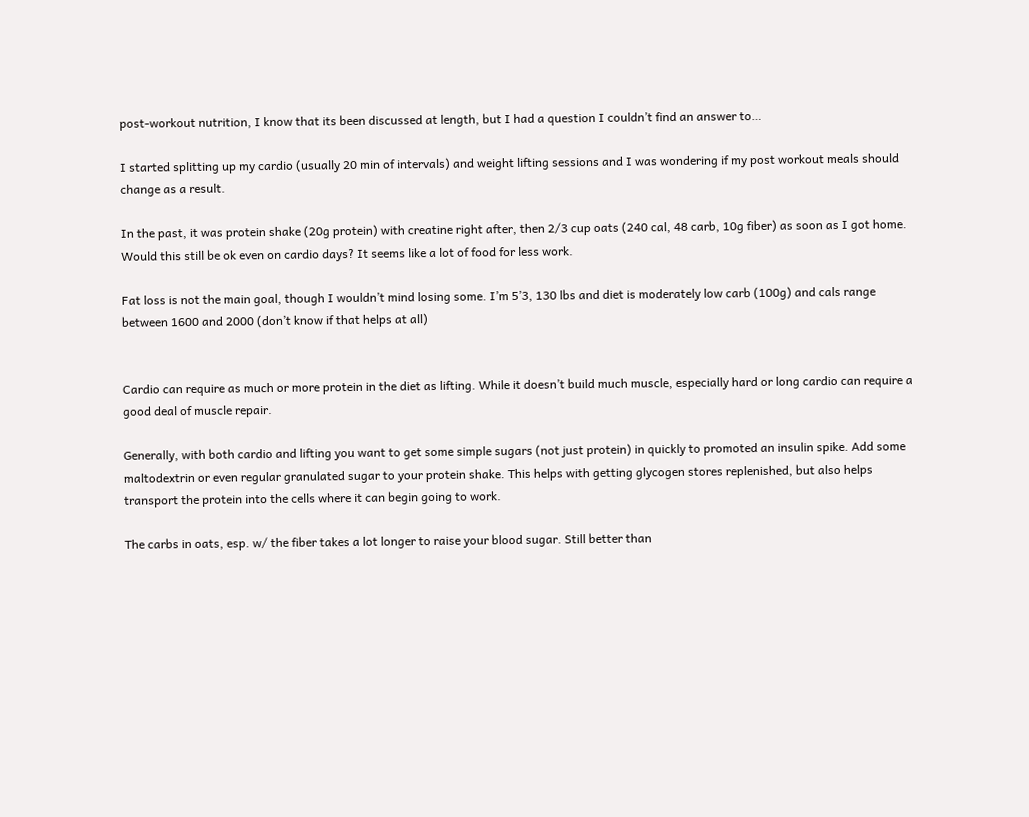post-workout nutrition, I know that its been discussed at length, but I had a question I couldn’t find an answer to…

I started splitting up my cardio (usually 20 min of intervals) and weight lifting sessions and I was wondering if my post workout meals should change as a result.

In the past, it was protein shake (20g protein) with creatine right after, then 2/3 cup oats (240 cal, 48 carb, 10g fiber) as soon as I got home. Would this still be ok even on cardio days? It seems like a lot of food for less work.

Fat loss is not the main goal, though I wouldn’t mind losing some. I’m 5’3, 130 lbs and diet is moderately low carb (100g) and cals range between 1600 and 2000 (don’t know if that helps at all)


Cardio can require as much or more protein in the diet as lifting. While it doesn’t build much muscle, especially hard or long cardio can require a good deal of muscle repair.

Generally, with both cardio and lifting you want to get some simple sugars (not just protein) in quickly to promoted an insulin spike. Add some maltodextrin or even regular granulated sugar to your protein shake. This helps with getting glycogen stores replenished, but also helps transport the protein into the cells where it can begin going to work.

The carbs in oats, esp. w/ the fiber takes a lot longer to raise your blood sugar. Still better than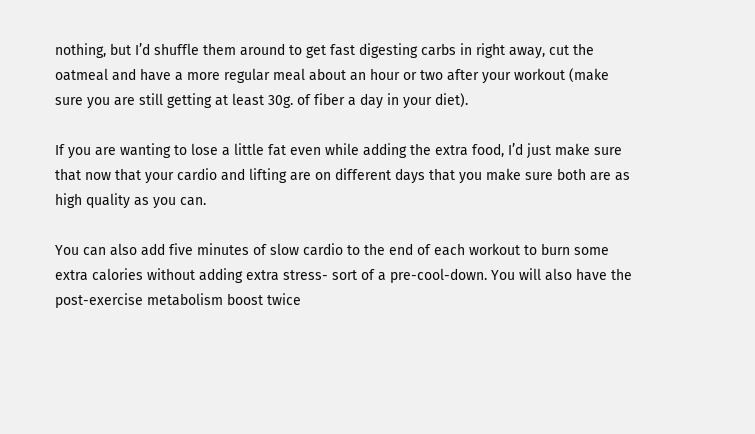nothing, but I’d shuffle them around to get fast digesting carbs in right away, cut the oatmeal and have a more regular meal about an hour or two after your workout (make sure you are still getting at least 30g. of fiber a day in your diet).

If you are wanting to lose a little fat even while adding the extra food, I’d just make sure that now that your cardio and lifting are on different days that you make sure both are as high quality as you can.

You can also add five minutes of slow cardio to the end of each workout to burn some extra calories without adding extra stress- sort of a pre-cool-down. You will also have the post-exercise metabolism boost twice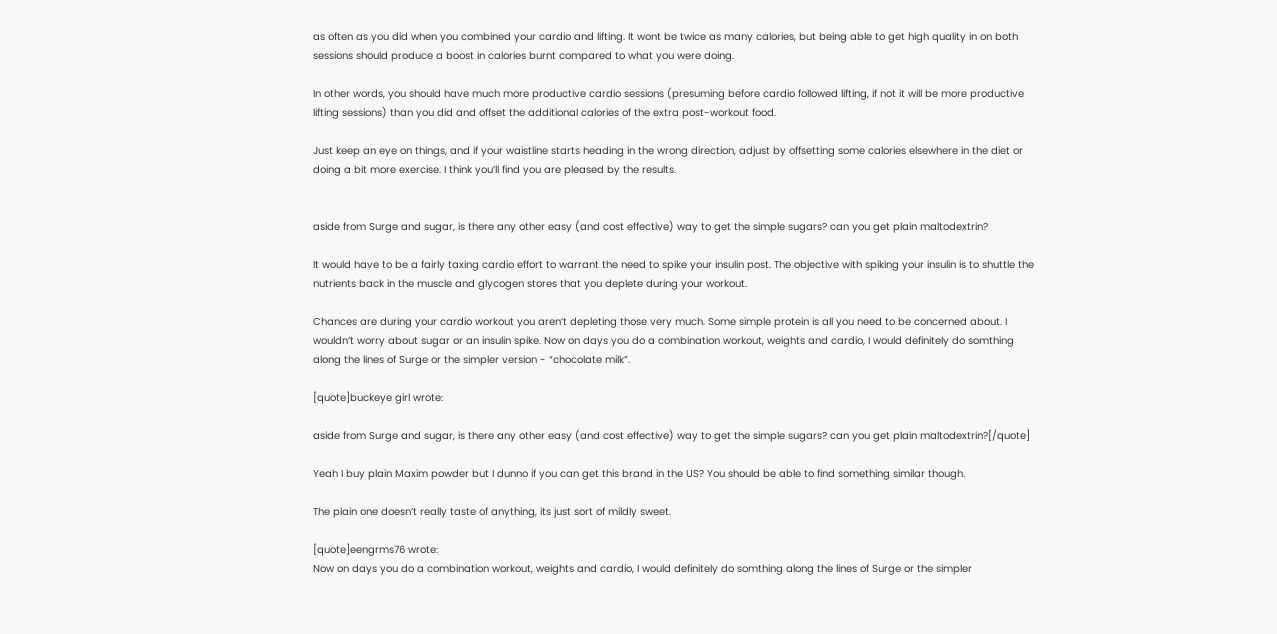as often as you did when you combined your cardio and lifting. It wont be twice as many calories, but being able to get high quality in on both sessions should produce a boost in calories burnt compared to what you were doing.

In other words, you should have much more productive cardio sessions (presuming before cardio followed lifting, if not it will be more productive lifting sessions) than you did and offset the additional calories of the extra post-workout food.

Just keep an eye on things, and if your waistline starts heading in the wrong direction, adjust by offsetting some calories elsewhere in the diet or doing a bit more exercise. I think you’ll find you are pleased by the results.


aside from Surge and sugar, is there any other easy (and cost effective) way to get the simple sugars? can you get plain maltodextrin?

It would have to be a fairly taxing cardio effort to warrant the need to spike your insulin post. The objective with spiking your insulin is to shuttle the nutrients back in the muscle and glycogen stores that you deplete during your workout.

Chances are during your cardio workout you aren’t depleting those very much. Some simple protein is all you need to be concerned about. I wouldn’t worry about sugar or an insulin spike. Now on days you do a combination workout, weights and cardio, I would definitely do somthing along the lines of Surge or the simpler version - “chocolate milk”.

[quote]buckeye girl wrote:

aside from Surge and sugar, is there any other easy (and cost effective) way to get the simple sugars? can you get plain maltodextrin?[/quote]

Yeah I buy plain Maxim powder but I dunno if you can get this brand in the US? You should be able to find something similar though.

The plain one doesn’t really taste of anything, its just sort of mildly sweet.

[quote]eengrms76 wrote:
Now on days you do a combination workout, weights and cardio, I would definitely do somthing along the lines of Surge or the simpler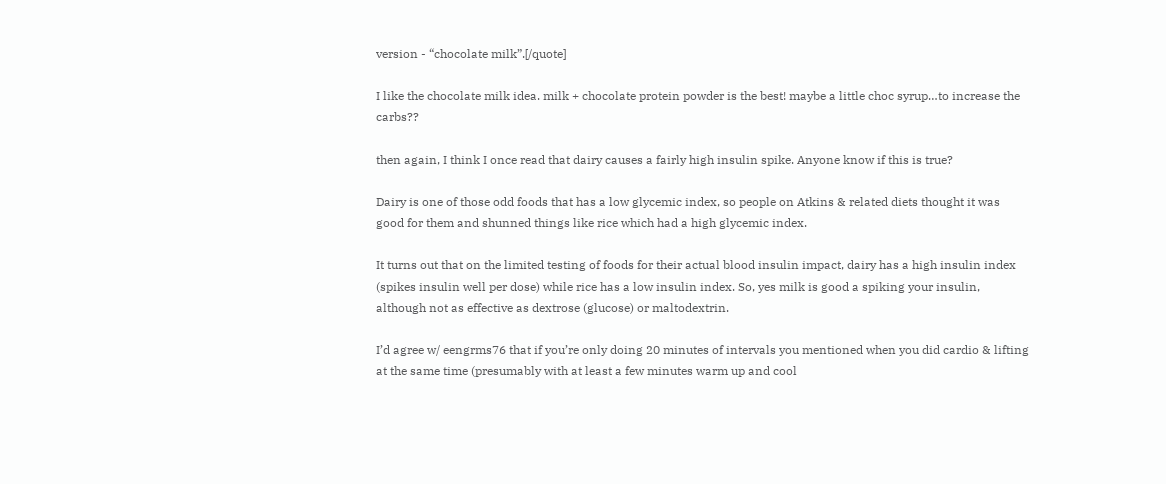version - “chocolate milk”.[/quote]

I like the chocolate milk idea. milk + chocolate protein powder is the best! maybe a little choc syrup…to increase the carbs??

then again, I think I once read that dairy causes a fairly high insulin spike. Anyone know if this is true?

Dairy is one of those odd foods that has a low glycemic index, so people on Atkins & related diets thought it was good for them and shunned things like rice which had a high glycemic index.

It turns out that on the limited testing of foods for their actual blood insulin impact, dairy has a high insulin index (spikes insulin well per dose) while rice has a low insulin index. So, yes milk is good a spiking your insulin, although not as effective as dextrose (glucose) or maltodextrin.

I’d agree w/ eengrms76 that if you’re only doing 20 minutes of intervals you mentioned when you did cardio & lifting at the same time (presumably with at least a few minutes warm up and cool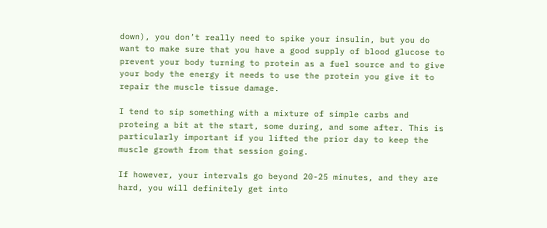down), you don’t really need to spike your insulin, but you do want to make sure that you have a good supply of blood glucose to prevent your body turning to protein as a fuel source and to give your body the energy it needs to use the protein you give it to repair the muscle tissue damage.

I tend to sip something with a mixture of simple carbs and proteing a bit at the start, some during, and some after. This is particularly important if you lifted the prior day to keep the muscle growth from that session going.

If however, your intervals go beyond 20-25 minutes, and they are hard, you will definitely get into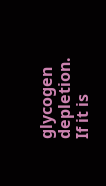glycogen depletion. If it is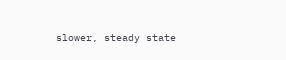slower, steady state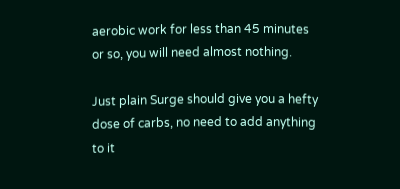aerobic work for less than 45 minutes or so, you will need almost nothing.

Just plain Surge should give you a hefty dose of carbs, no need to add anything to it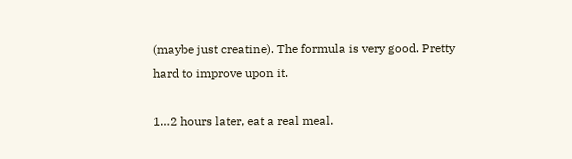(maybe just creatine). The formula is very good. Pretty hard to improve upon it.

1…2 hours later, eat a real meal.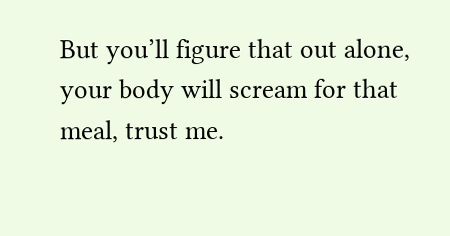But you’ll figure that out alone, your body will scream for that meal, trust me.